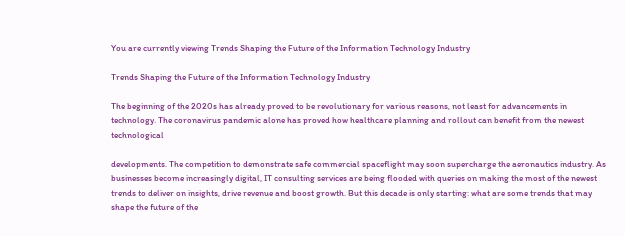You are currently viewing Trends Shaping the Future of the Information Technology Industry

Trends Shaping the Future of the Information Technology Industry

The beginning of the 2020s has already proved to be revolutionary for various reasons, not least for advancements in technology. The coronavirus pandemic alone has proved how healthcare planning and rollout can benefit from the newest technological

developments. The competition to demonstrate safe commercial spaceflight may soon supercharge the aeronautics industry. As businesses become increasingly digital, IT consulting services are being flooded with queries on making the most of the newest trends to deliver on insights, drive revenue and boost growth. But this decade is only starting: what are some trends that may shape the future of the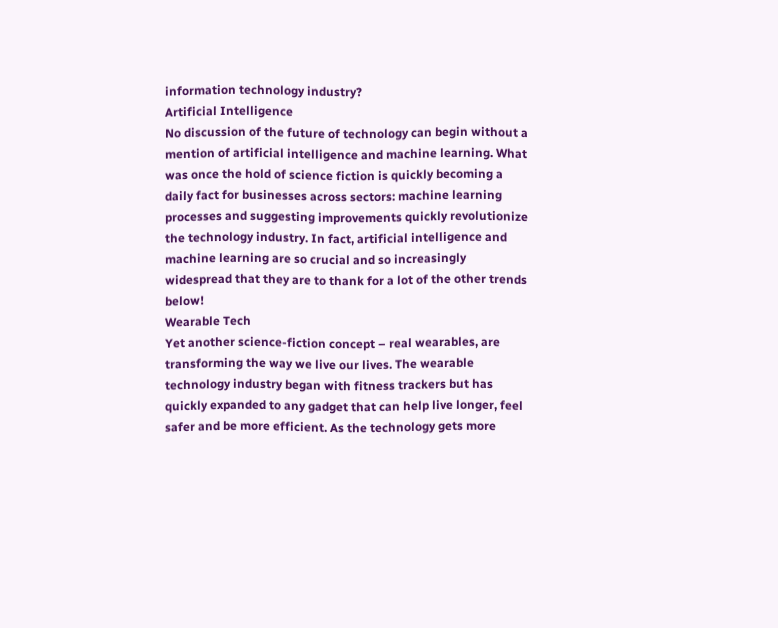information technology industry?
Artificial Intelligence
No discussion of the future of technology can begin without a mention of artificial intelligence and machine learning. What was once the hold of science fiction is quickly becoming a daily fact for businesses across sectors: machine learning processes and suggesting improvements quickly revolutionize the technology industry. In fact, artificial intelligence and machine learning are so crucial and so increasingly widespread that they are to thank for a lot of the other trends below!
Wearable Tech
Yet another science-fiction concept – real wearables, are transforming the way we live our lives. The wearable technology industry began with fitness trackers but has quickly expanded to any gadget that can help live longer, feel safer and be more efficient. As the technology gets more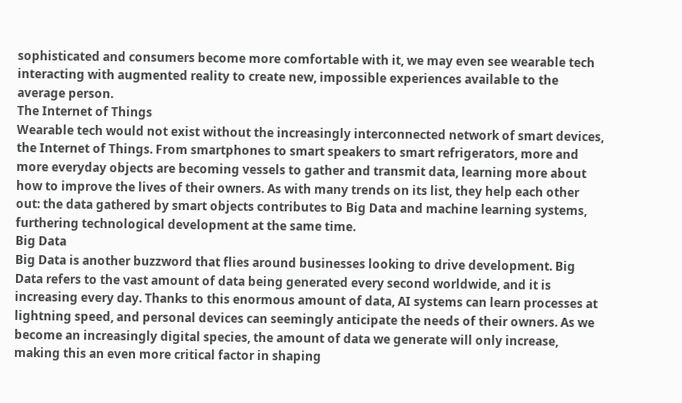sophisticated and consumers become more comfortable with it, we may even see wearable tech interacting with augmented reality to create new, impossible experiences available to the average person.
The Internet of Things
Wearable tech would not exist without the increasingly interconnected network of smart devices, the Internet of Things. From smartphones to smart speakers to smart refrigerators, more and more everyday objects are becoming vessels to gather and transmit data, learning more about how to improve the lives of their owners. As with many trends on its list, they help each other out: the data gathered by smart objects contributes to Big Data and machine learning systems, furthering technological development at the same time.
Big Data
Big Data is another buzzword that flies around businesses looking to drive development. Big Data refers to the vast amount of data being generated every second worldwide, and it is increasing every day. Thanks to this enormous amount of data, AI systems can learn processes at lightning speed, and personal devices can seemingly anticipate the needs of their owners. As we become an increasingly digital species, the amount of data we generate will only increase, making this an even more critical factor in shaping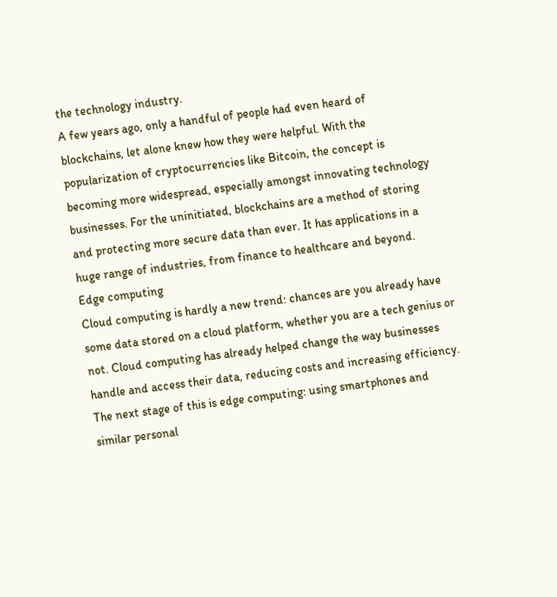the technology industry.
A few years ago, only a handful of people had even heard of blockchains, let alone knew how they were helpful. With the popularization of cryptocurrencies like Bitcoin, the concept is becoming more widespread, especially amongst innovating technology businesses. For the uninitiated, blockchains are a method of storing and protecting more secure data than ever. It has applications in a huge range of industries, from finance to healthcare and beyond.
Edge computing
Cloud computing is hardly a new trend: chances are you already have some data stored on a cloud platform, whether you are a tech genius or not. Cloud computing has already helped change the way businesses handle and access their data, reducing costs and increasing efficiency. The next stage of this is edge computing: using smartphones and similar personal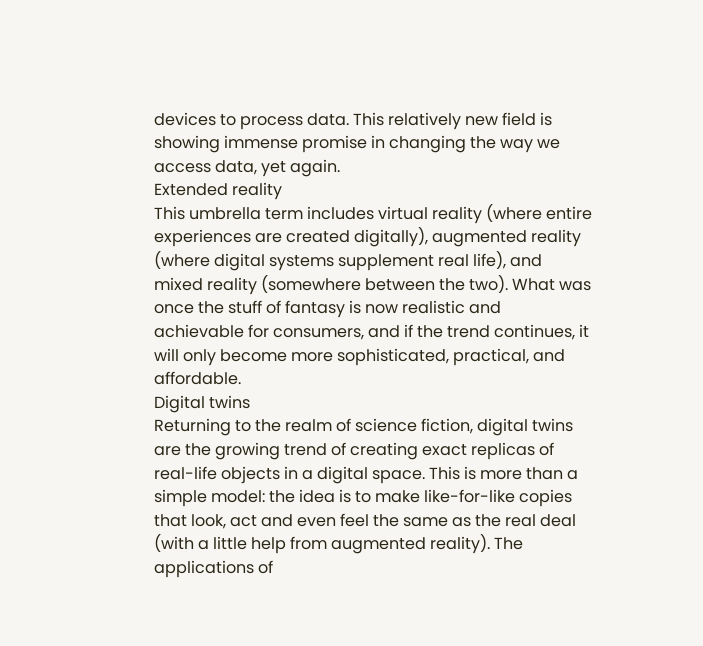devices to process data. This relatively new field is showing immense promise in changing the way we access data, yet again.
Extended reality
This umbrella term includes virtual reality (where entire experiences are created digitally), augmented reality (where digital systems supplement real life), and mixed reality (somewhere between the two). What was once the stuff of fantasy is now realistic and achievable for consumers, and if the trend continues, it will only become more sophisticated, practical, and affordable.
Digital twins
Returning to the realm of science fiction, digital twins are the growing trend of creating exact replicas of real-life objects in a digital space. This is more than a simple model: the idea is to make like-for-like copies that look, act and even feel the same as the real deal (with a little help from augmented reality). The applications of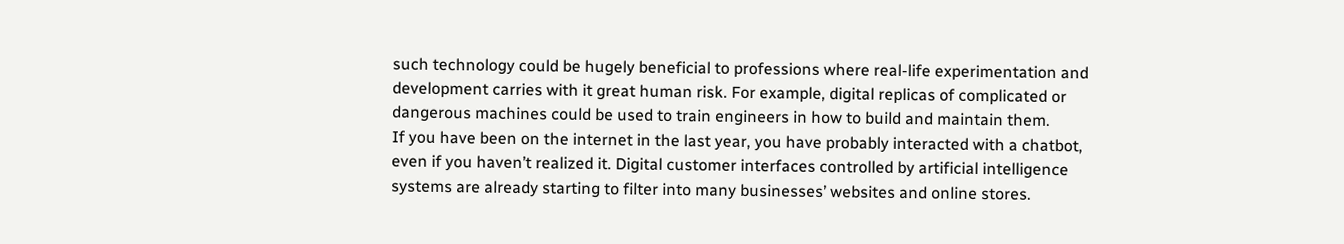such technology could be hugely beneficial to professions where real-life experimentation and development carries with it great human risk. For example, digital replicas of complicated or dangerous machines could be used to train engineers in how to build and maintain them.
If you have been on the internet in the last year, you have probably interacted with a chatbot, even if you haven’t realized it. Digital customer interfaces controlled by artificial intelligence systems are already starting to filter into many businesses’ websites and online stores.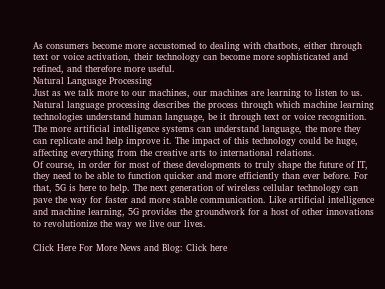As consumers become more accustomed to dealing with chatbots, either through text or voice activation, their technology can become more sophisticated and refined, and therefore more useful.
Natural Language Processing
Just as we talk more to our machines, our machines are learning to listen to us. Natural language processing describes the process through which machine learning technologies understand human language, be it through text or voice recognition. The more artificial intelligence systems can understand language, the more they can replicate and help improve it. The impact of this technology could be huge, affecting everything from the creative arts to international relations.
Of course, in order for most of these developments to truly shape the future of IT, they need to be able to function quicker and more efficiently than ever before. For that, 5G is here to help. The next generation of wireless cellular technology can pave the way for faster and more stable communication. Like artificial intelligence and machine learning, 5G provides the groundwork for a host of other innovations to revolutionize the way we live our lives.

Click Here For More News and Blog: Click here